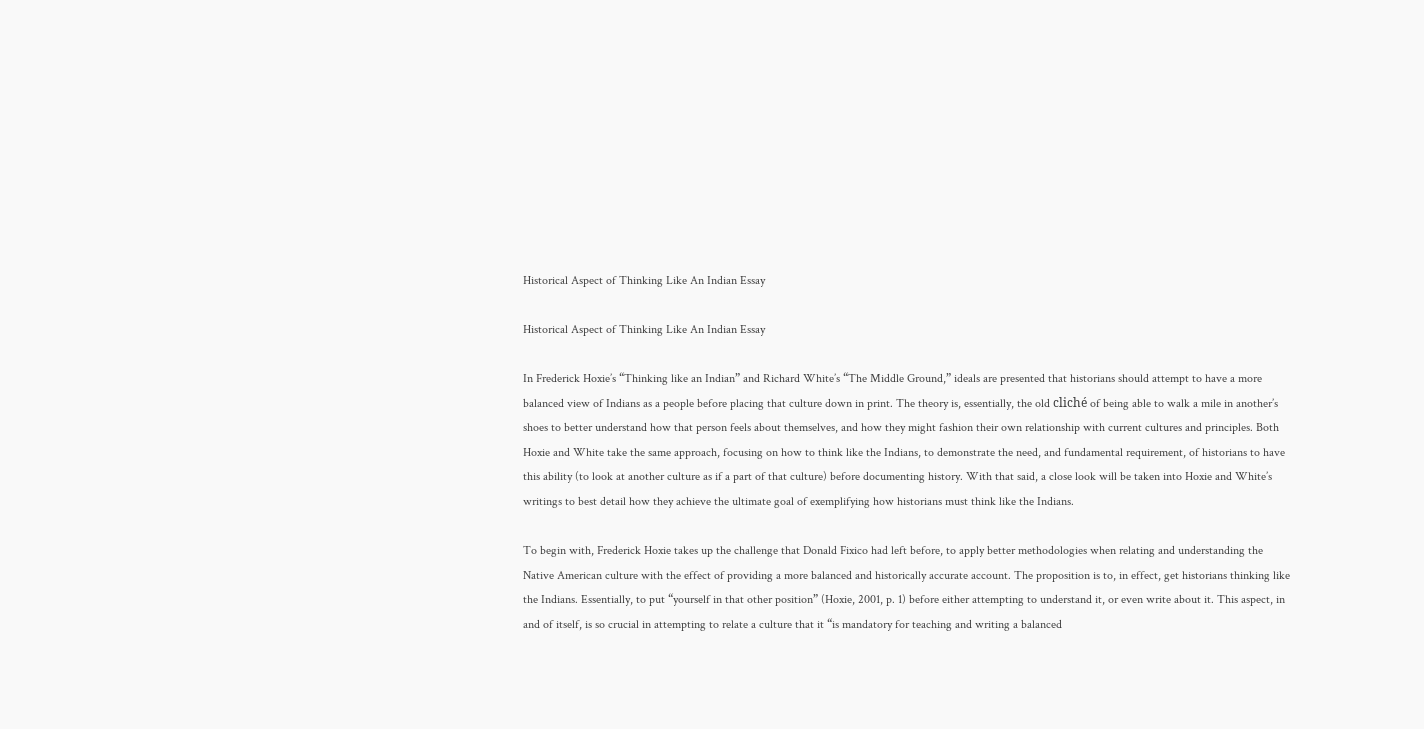Historical Aspect of Thinking Like An Indian Essay

Historical Aspect of Thinking Like An Indian Essay

In Frederick Hoxie’s “Thinking like an Indian” and Richard White’s “The Middle Ground,” ideals are presented that historians should attempt to have a more balanced view of Indians as a people before placing that culture down in print. The theory is, essentially, the old cliché of being able to walk a mile in another’s shoes to better understand how that person feels about themselves, and how they might fashion their own relationship with current cultures and principles. Both Hoxie and White take the same approach, focusing on how to think like the Indians, to demonstrate the need, and fundamental requirement, of historians to have this ability (to look at another culture as if a part of that culture) before documenting history. With that said, a close look will be taken into Hoxie and White’s writings to best detail how they achieve the ultimate goal of exemplifying how historians must think like the Indians.

To begin with, Frederick Hoxie takes up the challenge that Donald Fixico had left before, to apply better methodologies when relating and understanding the Native American culture with the effect of providing a more balanced and historically accurate account. The proposition is to, in effect, get historians thinking like the Indians. Essentially, to put “yourself in that other position” (Hoxie, 2001, p. 1) before either attempting to understand it, or even write about it. This aspect, in and of itself, is so crucial in attempting to relate a culture that it “is mandatory for teaching and writing a balanced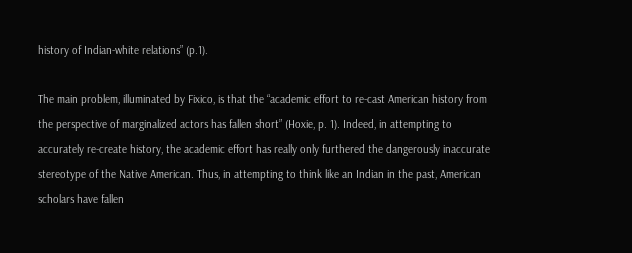history of Indian-white relations” (p.1).

The main problem, illuminated by Fixico, is that the “academic effort to re-cast American history from the perspective of marginalized actors has fallen short” (Hoxie, p. 1). Indeed, in attempting to accurately re-create history, the academic effort has really only furthered the dangerously inaccurate stereotype of the Native American. Thus, in attempting to think like an Indian in the past, American scholars have fallen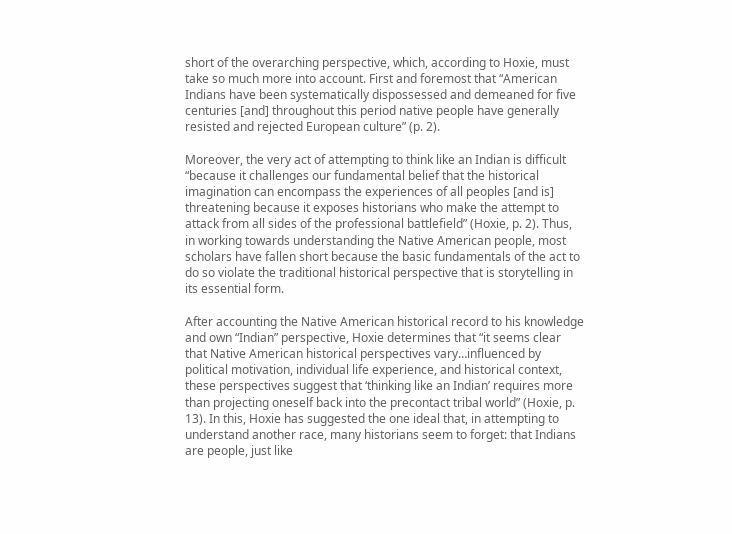short of the overarching perspective, which, according to Hoxie, must take so much more into account. First and foremost that “American Indians have been systematically dispossessed and demeaned for five centuries [and] throughout this period native people have generally resisted and rejected European culture” (p. 2).

Moreover, the very act of attempting to think like an Indian is difficult “because it challenges our fundamental belief that the historical imagination can encompass the experiences of all peoples [and is] threatening because it exposes historians who make the attempt to attack from all sides of the professional battlefield” (Hoxie, p. 2). Thus, in working towards understanding the Native American people, most scholars have fallen short because the basic fundamentals of the act to do so violate the traditional historical perspective that is storytelling in its essential form.

After accounting the Native American historical record to his knowledge and own “Indian” perspective, Hoxie determines that “it seems clear that Native American historical perspectives vary…influenced by political motivation, individual life experience, and historical context, these perspectives suggest that ‘thinking like an Indian’ requires more than projecting oneself back into the precontact tribal world” (Hoxie, p. 13). In this, Hoxie has suggested the one ideal that, in attempting to understand another race, many historians seem to forget: that Indians are people, just like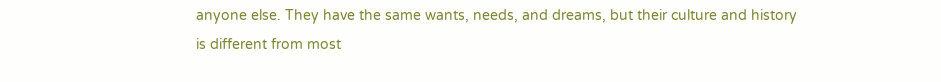anyone else. They have the same wants, needs, and dreams, but their culture and history is different from most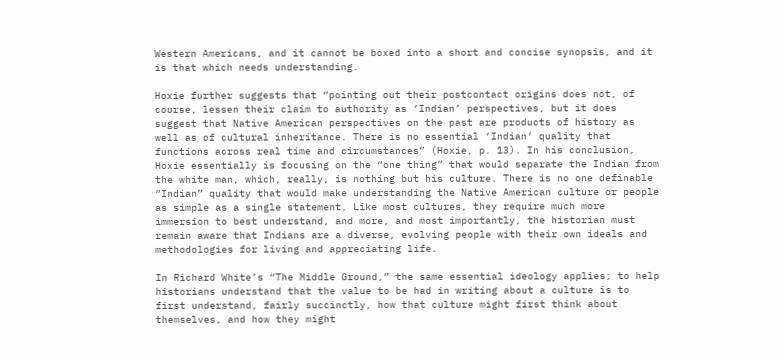Western Americans, and it cannot be boxed into a short and concise synopsis, and it is that which needs understanding.

Hoxie further suggests that “pointing out their postcontact origins does not, of course, lessen their claim to authority as ‘Indian’ perspectives, but it does suggest that Native American perspectives on the past are products of history as well as of cultural inheritance. There is no essential ‘Indian’ quality that functions across real time and circumstances” (Hoxie, p. 13). In his conclusion, Hoxie essentially is focusing on the “one thing” that would separate the Indian from the white man, which, really, is nothing but his culture. There is no one definable “Indian” quality that would make understanding the Native American culture or people as simple as a single statement. Like most cultures, they require much more immersion to best understand, and more, and most importantly, the historian must remain aware that Indians are a diverse, evolving people with their own ideals and methodologies for living and appreciating life.

In Richard White’s “The Middle Ground,” the same essential ideology applies; to help historians understand that the value to be had in writing about a culture is to first understand, fairly succinctly, how that culture might first think about themselves, and how they might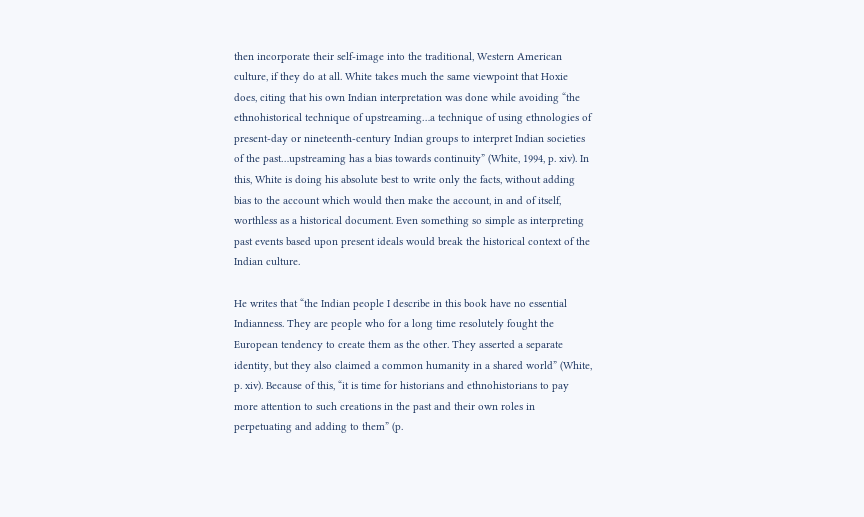then incorporate their self-image into the traditional, Western American culture, if they do at all. White takes much the same viewpoint that Hoxie does, citing that his own Indian interpretation was done while avoiding “the ethnohistorical technique of upstreaming…a technique of using ethnologies of present-day or nineteenth-century Indian groups to interpret Indian societies of the past…upstreaming has a bias towards continuity” (White, 1994, p. xiv). In this, White is doing his absolute best to write only the facts, without adding bias to the account which would then make the account, in and of itself, worthless as a historical document. Even something so simple as interpreting past events based upon present ideals would break the historical context of the Indian culture.

He writes that “the Indian people I describe in this book have no essential Indianness. They are people who for a long time resolutely fought the European tendency to create them as the other. They asserted a separate identity, but they also claimed a common humanity in a shared world” (White, p. xiv). Because of this, “it is time for historians and ethnohistorians to pay more attention to such creations in the past and their own roles in perpetuating and adding to them” (p.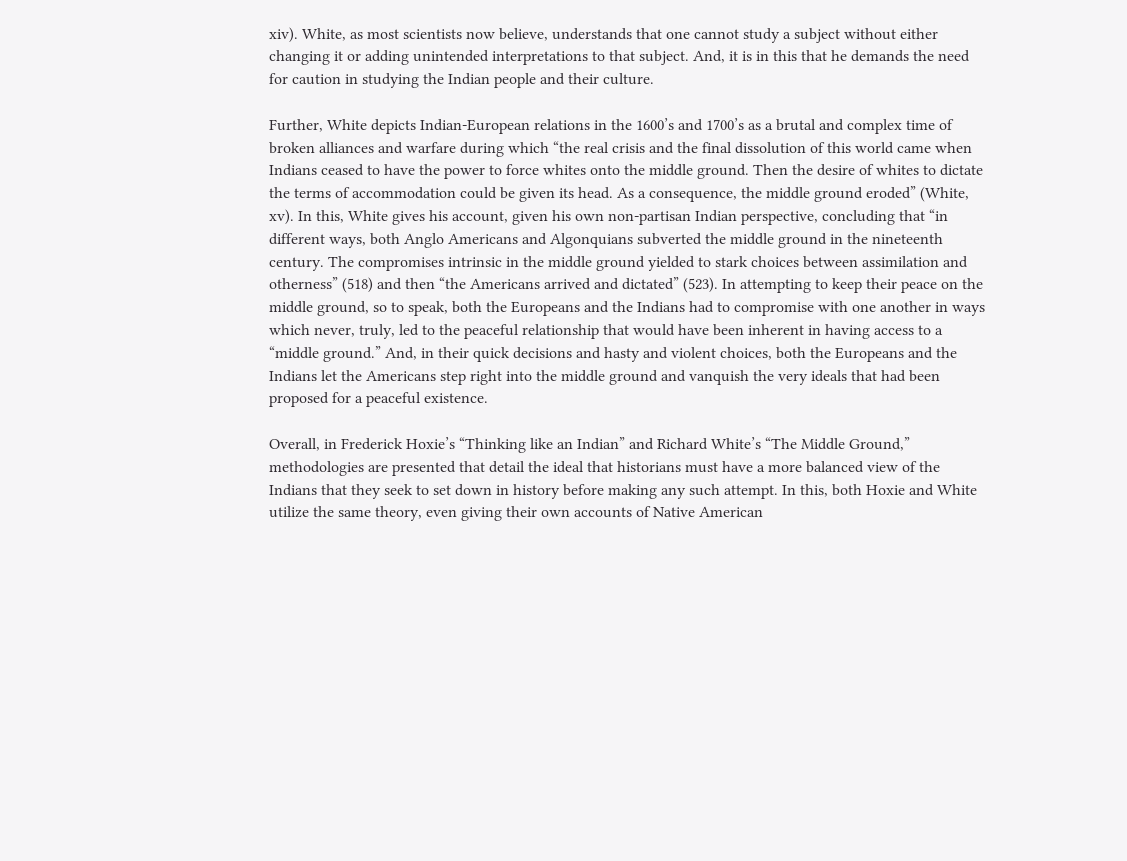xiv). White, as most scientists now believe, understands that one cannot study a subject without either changing it or adding unintended interpretations to that subject. And, it is in this that he demands the need for caution in studying the Indian people and their culture.

Further, White depicts Indian-European relations in the 1600’s and 1700’s as a brutal and complex time of broken alliances and warfare during which “the real crisis and the final dissolution of this world came when Indians ceased to have the power to force whites onto the middle ground. Then the desire of whites to dictate the terms of accommodation could be given its head. As a consequence, the middle ground eroded” (White, xv). In this, White gives his account, given his own non-partisan Indian perspective, concluding that “in different ways, both Anglo Americans and Algonquians subverted the middle ground in the nineteenth century. The compromises intrinsic in the middle ground yielded to stark choices between assimilation and otherness” (518) and then “the Americans arrived and dictated” (523). In attempting to keep their peace on the middle ground, so to speak, both the Europeans and the Indians had to compromise with one another in ways which never, truly, led to the peaceful relationship that would have been inherent in having access to a “middle ground.” And, in their quick decisions and hasty and violent choices, both the Europeans and the Indians let the Americans step right into the middle ground and vanquish the very ideals that had been proposed for a peaceful existence.

Overall, in Frederick Hoxie’s “Thinking like an Indian” and Richard White’s “The Middle Ground,” methodologies are presented that detail the ideal that historians must have a more balanced view of the Indians that they seek to set down in history before making any such attempt. In this, both Hoxie and White utilize the same theory, even giving their own accounts of Native American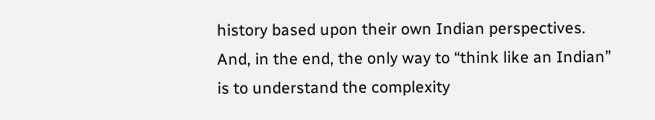history based upon their own Indian perspectives. And, in the end, the only way to “think like an Indian” is to understand the complexity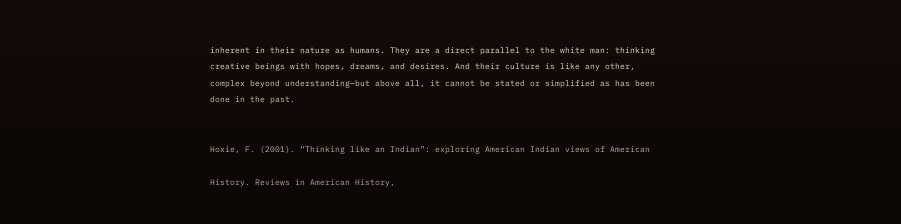inherent in their nature as humans. They are a direct parallel to the white man: thinking creative beings with hopes, dreams, and desires. And their culture is like any other, complex beyond understanding—but above all, it cannot be stated or simplified as has been done in the past.


Hoxie, F. (2001). “Thinking like an Indian”: exploring American Indian views of American

History. Reviews in American History,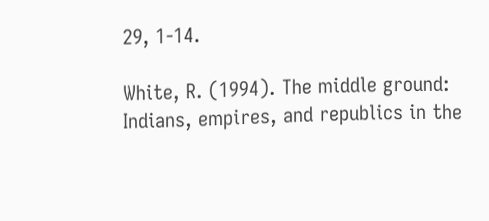29, 1-14.

White, R. (1994). The middle ground: Indians, empires, and republics in the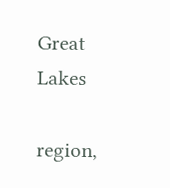Great Lakes

region,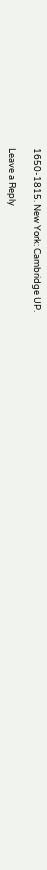1650-1815. New York: Cambridge UP.

Leave a Reply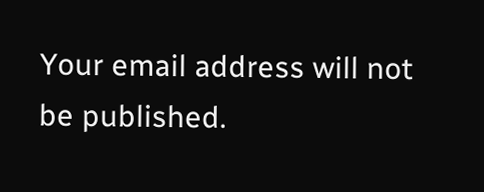Your email address will not be published.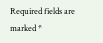Required fields are marked *